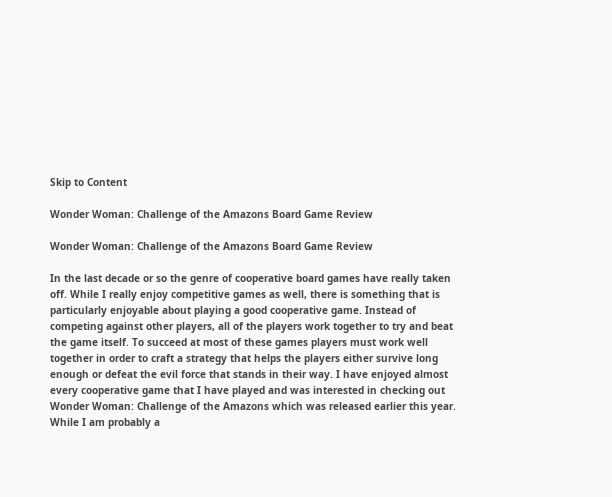Skip to Content

Wonder Woman: Challenge of the Amazons Board Game Review

Wonder Woman: Challenge of the Amazons Board Game Review

In the last decade or so the genre of cooperative board games have really taken off. While I really enjoy competitive games as well, there is something that is particularly enjoyable about playing a good cooperative game. Instead of competing against other players, all of the players work together to try and beat the game itself. To succeed at most of these games players must work well together in order to craft a strategy that helps the players either survive long enough or defeat the evil force that stands in their way. I have enjoyed almost every cooperative game that I have played and was interested in checking out Wonder Woman: Challenge of the Amazons which was released earlier this year. While I am probably a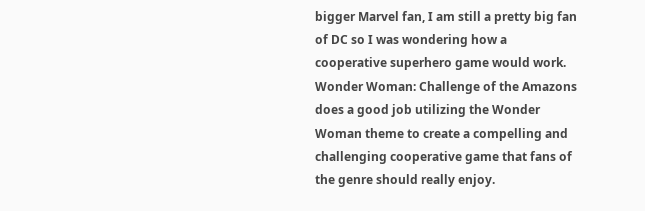bigger Marvel fan, I am still a pretty big fan of DC so I was wondering how a cooperative superhero game would work. Wonder Woman: Challenge of the Amazons does a good job utilizing the Wonder Woman theme to create a compelling and challenging cooperative game that fans of the genre should really enjoy.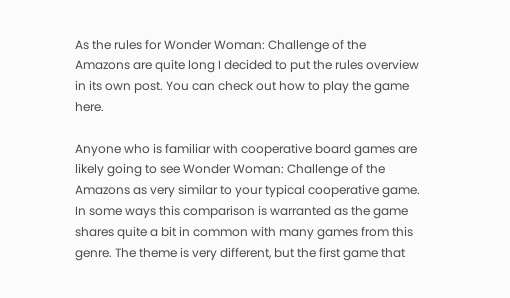As the rules for Wonder Woman: Challenge of the Amazons are quite long I decided to put the rules overview in its own post. You can check out how to play the game here.

Anyone who is familiar with cooperative board games are likely going to see Wonder Woman: Challenge of the Amazons as very similar to your typical cooperative game. In some ways this comparison is warranted as the game shares quite a bit in common with many games from this genre. The theme is very different, but the first game that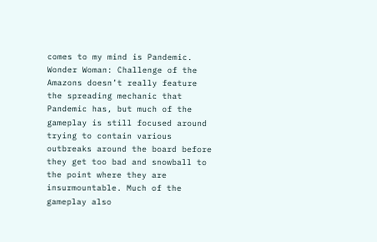comes to my mind is Pandemic. Wonder Woman: Challenge of the Amazons doesn’t really feature the spreading mechanic that Pandemic has, but much of the gameplay is still focused around trying to contain various outbreaks around the board before they get too bad and snowball to the point where they are insurmountable. Much of the gameplay also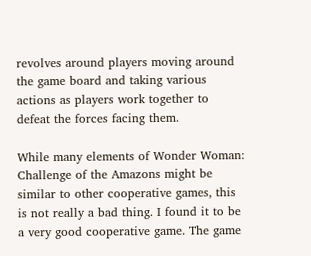revolves around players moving around the game board and taking various actions as players work together to defeat the forces facing them.

While many elements of Wonder Woman: Challenge of the Amazons might be similar to other cooperative games, this is not really a bad thing. I found it to be a very good cooperative game. The game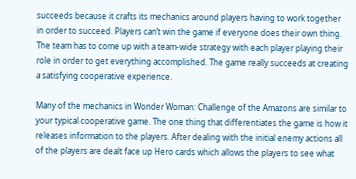succeeds because it crafts its mechanics around players having to work together in order to succeed. Players can’t win the game if everyone does their own thing. The team has to come up with a team-wide strategy with each player playing their role in order to get everything accomplished. The game really succeeds at creating a satisfying cooperative experience.

Many of the mechanics in Wonder Woman: Challenge of the Amazons are similar to your typical cooperative game. The one thing that differentiates the game is how it releases information to the players. After dealing with the initial enemy actions all of the players are dealt face up Hero cards which allows the players to see what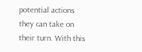potential actions they can take on their turn. With this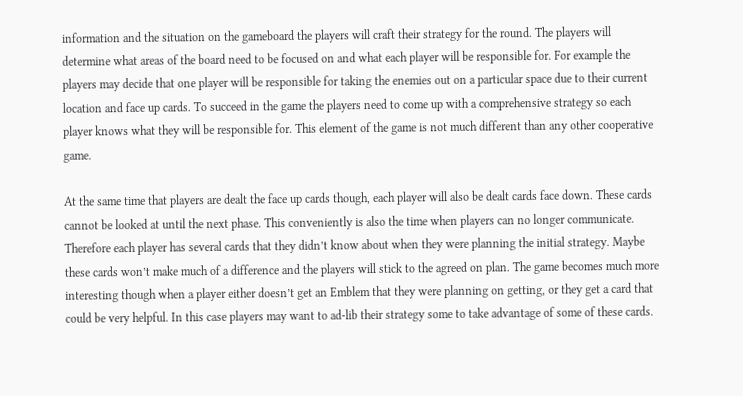information and the situation on the gameboard the players will craft their strategy for the round. The players will determine what areas of the board need to be focused on and what each player will be responsible for. For example the players may decide that one player will be responsible for taking the enemies out on a particular space due to their current location and face up cards. To succeed in the game the players need to come up with a comprehensive strategy so each player knows what they will be responsible for. This element of the game is not much different than any other cooperative game.

At the same time that players are dealt the face up cards though, each player will also be dealt cards face down. These cards cannot be looked at until the next phase. This conveniently is also the time when players can no longer communicate. Therefore each player has several cards that they didn’t know about when they were planning the initial strategy. Maybe these cards won’t make much of a difference and the players will stick to the agreed on plan. The game becomes much more interesting though when a player either doesn’t get an Emblem that they were planning on getting, or they get a card that could be very helpful. In this case players may want to ad-lib their strategy some to take advantage of some of these cards.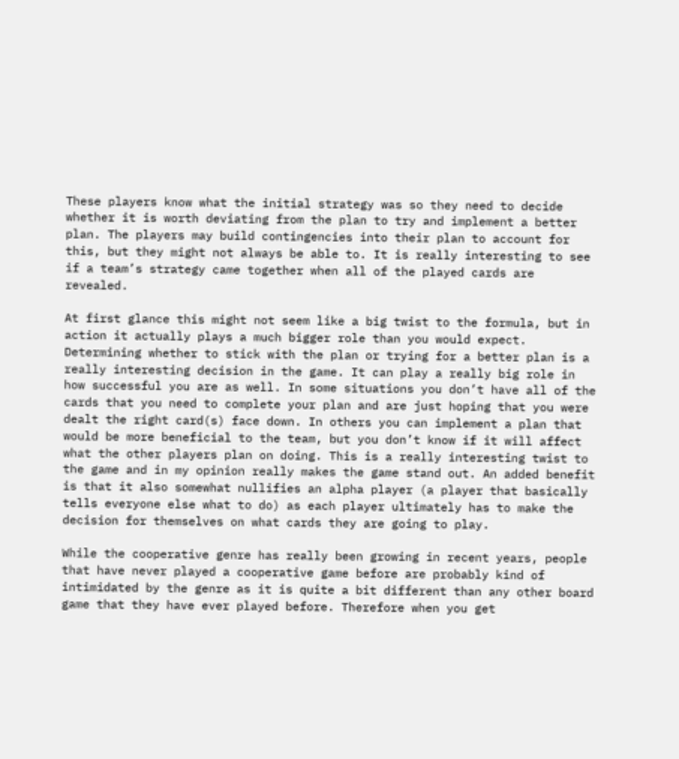These players know what the initial strategy was so they need to decide whether it is worth deviating from the plan to try and implement a better plan. The players may build contingencies into their plan to account for this, but they might not always be able to. It is really interesting to see if a team’s strategy came together when all of the played cards are revealed.

At first glance this might not seem like a big twist to the formula, but in action it actually plays a much bigger role than you would expect. Determining whether to stick with the plan or trying for a better plan is a really interesting decision in the game. It can play a really big role in how successful you are as well. In some situations you don’t have all of the cards that you need to complete your plan and are just hoping that you were dealt the right card(s) face down. In others you can implement a plan that would be more beneficial to the team, but you don’t know if it will affect what the other players plan on doing. This is a really interesting twist to the game and in my opinion really makes the game stand out. An added benefit is that it also somewhat nullifies an alpha player (a player that basically tells everyone else what to do) as each player ultimately has to make the decision for themselves on what cards they are going to play.

While the cooperative genre has really been growing in recent years, people that have never played a cooperative game before are probably kind of intimidated by the genre as it is quite a bit different than any other board game that they have ever played before. Therefore when you get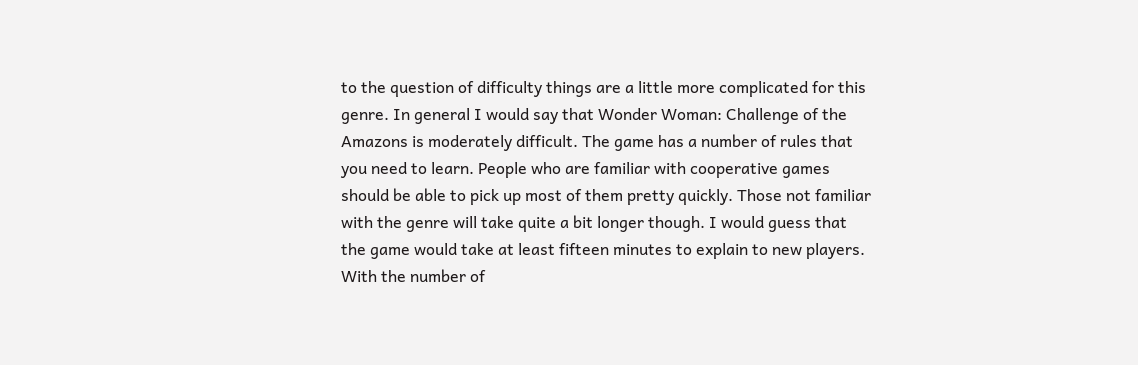to the question of difficulty things are a little more complicated for this genre. In general I would say that Wonder Woman: Challenge of the Amazons is moderately difficult. The game has a number of rules that you need to learn. People who are familiar with cooperative games should be able to pick up most of them pretty quickly. Those not familiar with the genre will take quite a bit longer though. I would guess that the game would take at least fifteen minutes to explain to new players. With the number of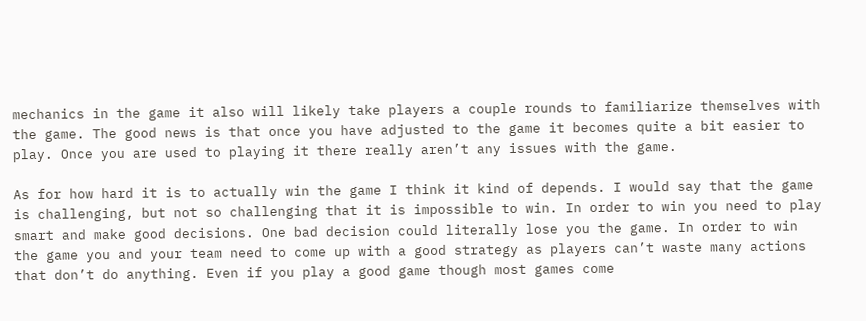mechanics in the game it also will likely take players a couple rounds to familiarize themselves with the game. The good news is that once you have adjusted to the game it becomes quite a bit easier to play. Once you are used to playing it there really aren’t any issues with the game.

As for how hard it is to actually win the game I think it kind of depends. I would say that the game is challenging, but not so challenging that it is impossible to win. In order to win you need to play smart and make good decisions. One bad decision could literally lose you the game. In order to win the game you and your team need to come up with a good strategy as players can’t waste many actions that don’t do anything. Even if you play a good game though most games come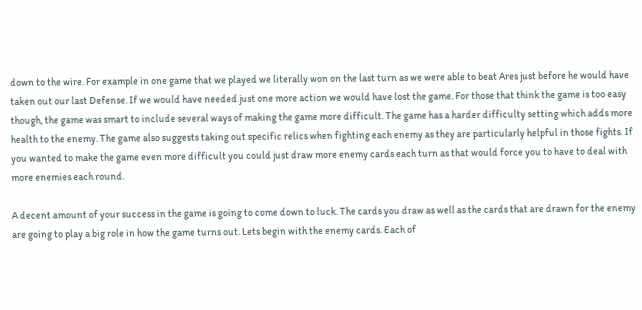down to the wire. For example in one game that we played we literally won on the last turn as we were able to beat Ares just before he would have taken out our last Defense. If we would have needed just one more action we would have lost the game. For those that think the game is too easy though, the game was smart to include several ways of making the game more difficult. The game has a harder difficulty setting which adds more health to the enemy. The game also suggests taking out specific relics when fighting each enemy as they are particularly helpful in those fights. If you wanted to make the game even more difficult you could just draw more enemy cards each turn as that would force you to have to deal with more enemies each round.

A decent amount of your success in the game is going to come down to luck. The cards you draw as well as the cards that are drawn for the enemy are going to play a big role in how the game turns out. Lets begin with the enemy cards. Each of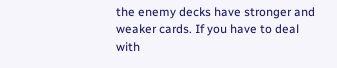the enemy decks have stronger and weaker cards. If you have to deal with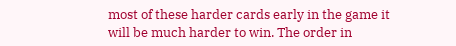most of these harder cards early in the game it will be much harder to win. The order in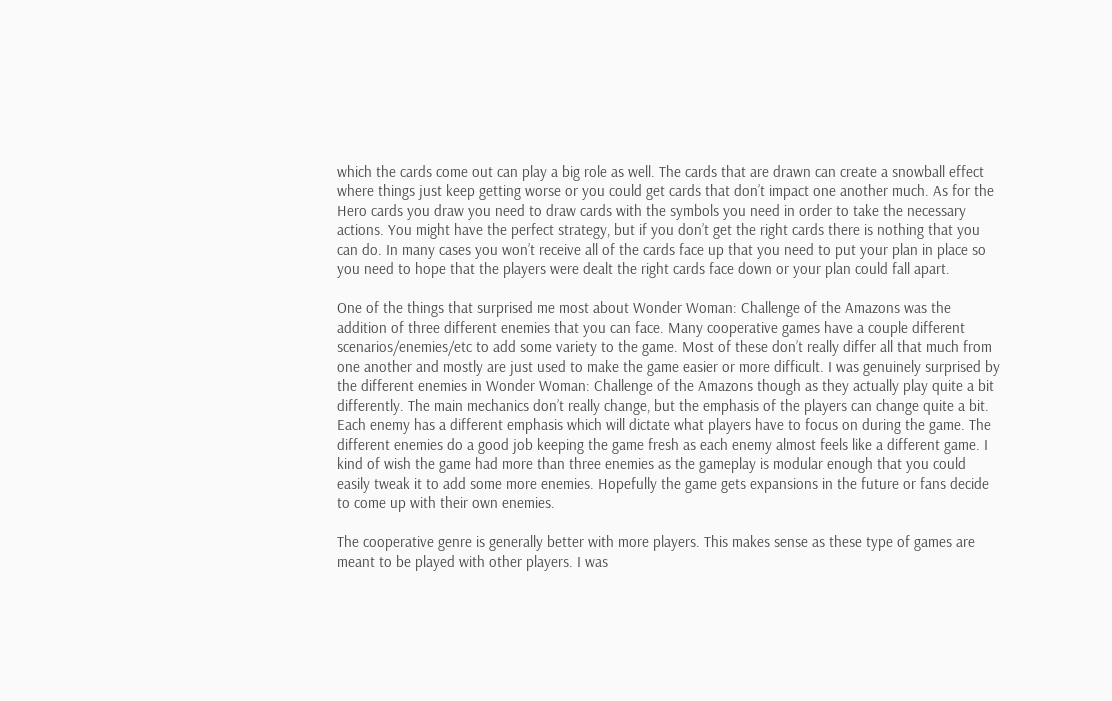which the cards come out can play a big role as well. The cards that are drawn can create a snowball effect where things just keep getting worse or you could get cards that don’t impact one another much. As for the Hero cards you draw you need to draw cards with the symbols you need in order to take the necessary actions. You might have the perfect strategy, but if you don’t get the right cards there is nothing that you can do. In many cases you won’t receive all of the cards face up that you need to put your plan in place so you need to hope that the players were dealt the right cards face down or your plan could fall apart.

One of the things that surprised me most about Wonder Woman: Challenge of the Amazons was the addition of three different enemies that you can face. Many cooperative games have a couple different scenarios/enemies/etc to add some variety to the game. Most of these don’t really differ all that much from one another and mostly are just used to make the game easier or more difficult. I was genuinely surprised by the different enemies in Wonder Woman: Challenge of the Amazons though as they actually play quite a bit differently. The main mechanics don’t really change, but the emphasis of the players can change quite a bit. Each enemy has a different emphasis which will dictate what players have to focus on during the game. The different enemies do a good job keeping the game fresh as each enemy almost feels like a different game. I kind of wish the game had more than three enemies as the gameplay is modular enough that you could easily tweak it to add some more enemies. Hopefully the game gets expansions in the future or fans decide to come up with their own enemies.

The cooperative genre is generally better with more players. This makes sense as these type of games are meant to be played with other players. I was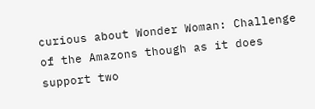curious about Wonder Woman: Challenge of the Amazons though as it does support two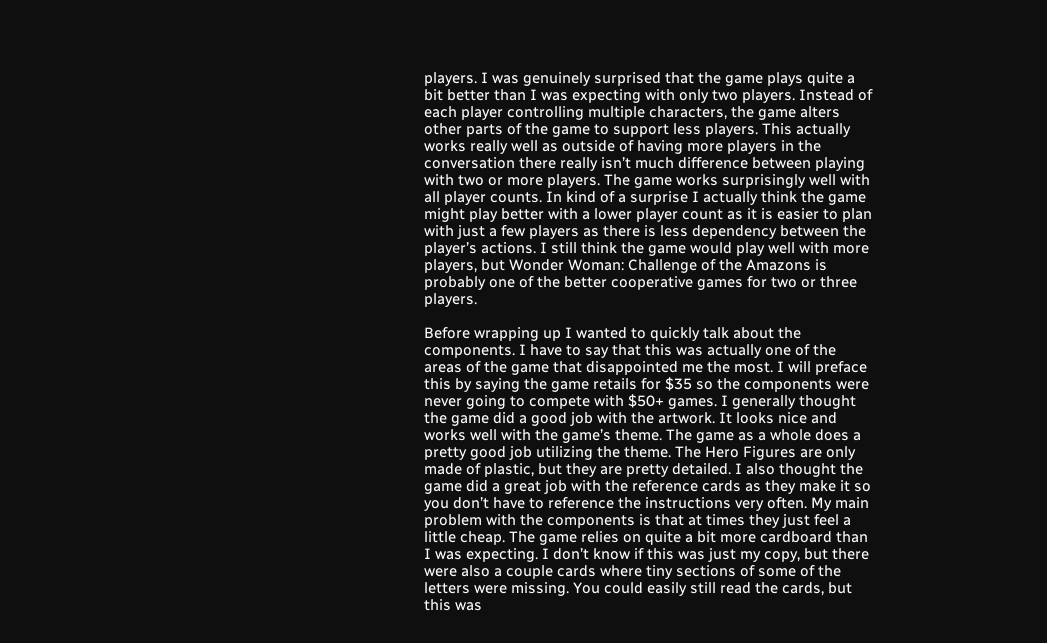players. I was genuinely surprised that the game plays quite a bit better than I was expecting with only two players. Instead of each player controlling multiple characters, the game alters other parts of the game to support less players. This actually works really well as outside of having more players in the conversation there really isn’t much difference between playing with two or more players. The game works surprisingly well with all player counts. In kind of a surprise I actually think the game might play better with a lower player count as it is easier to plan with just a few players as there is less dependency between the player’s actions. I still think the game would play well with more players, but Wonder Woman: Challenge of the Amazons is probably one of the better cooperative games for two or three players.

Before wrapping up I wanted to quickly talk about the components. I have to say that this was actually one of the areas of the game that disappointed me the most. I will preface this by saying the game retails for $35 so the components were never going to compete with $50+ games. I generally thought the game did a good job with the artwork. It looks nice and works well with the game’s theme. The game as a whole does a pretty good job utilizing the theme. The Hero Figures are only made of plastic, but they are pretty detailed. I also thought the game did a great job with the reference cards as they make it so you don’t have to reference the instructions very often. My main problem with the components is that at times they just feel a little cheap. The game relies on quite a bit more cardboard than I was expecting. I don’t know if this was just my copy, but there were also a couple cards where tiny sections of some of the letters were missing. You could easily still read the cards, but this was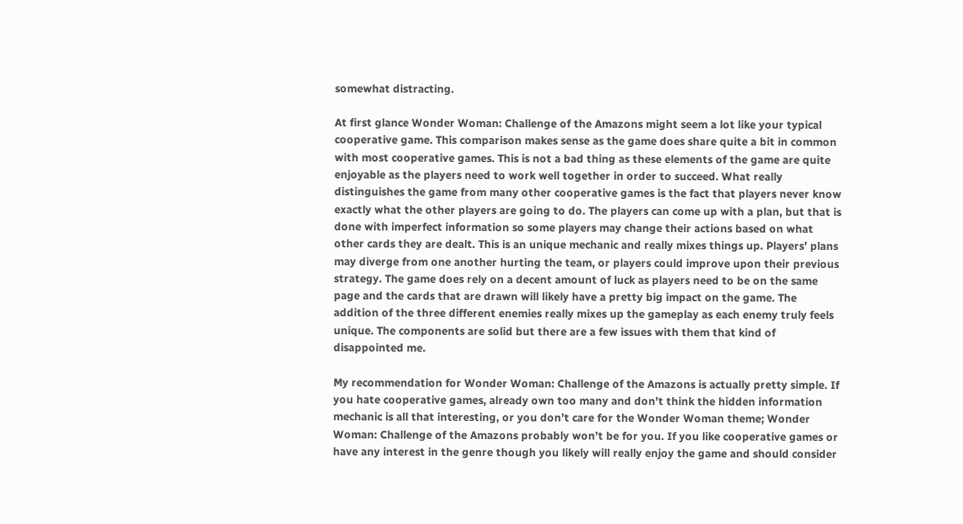somewhat distracting.

At first glance Wonder Woman: Challenge of the Amazons might seem a lot like your typical cooperative game. This comparison makes sense as the game does share quite a bit in common with most cooperative games. This is not a bad thing as these elements of the game are quite enjoyable as the players need to work well together in order to succeed. What really distinguishes the game from many other cooperative games is the fact that players never know exactly what the other players are going to do. The players can come up with a plan, but that is done with imperfect information so some players may change their actions based on what other cards they are dealt. This is an unique mechanic and really mixes things up. Players’ plans may diverge from one another hurting the team, or players could improve upon their previous strategy. The game does rely on a decent amount of luck as players need to be on the same page and the cards that are drawn will likely have a pretty big impact on the game. The addition of the three different enemies really mixes up the gameplay as each enemy truly feels unique. The components are solid but there are a few issues with them that kind of disappointed me.

My recommendation for Wonder Woman: Challenge of the Amazons is actually pretty simple. If you hate cooperative games, already own too many and don’t think the hidden information mechanic is all that interesting, or you don’t care for the Wonder Woman theme; Wonder Woman: Challenge of the Amazons probably won’t be for you. If you like cooperative games or have any interest in the genre though you likely will really enjoy the game and should consider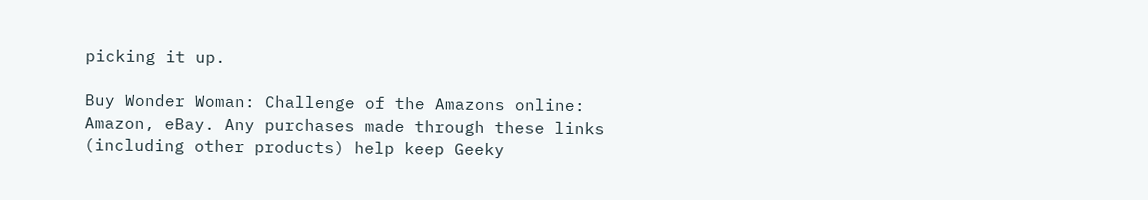picking it up.

Buy Wonder Woman: Challenge of the Amazons online: Amazon, eBay. Any purchases made through these links (including other products) help keep Geeky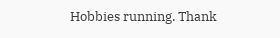Hobbies running. Thank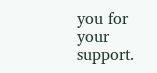you for your support.